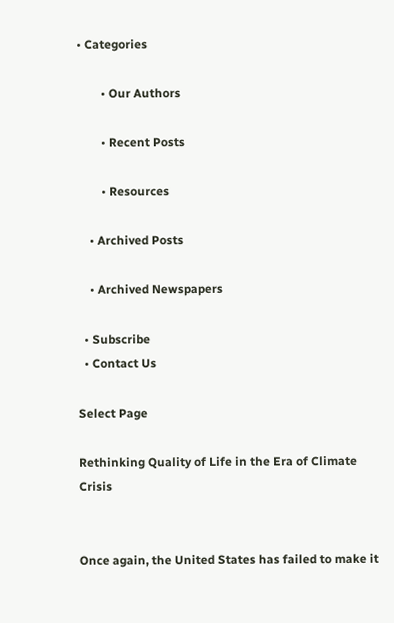• Categories

        • Our Authors

        • Recent Posts

        • Resources

    • Archived Posts

    • Archived Newspapers

  • Subscribe
  • Contact Us

Select Page

Rethinking Quality of Life in the Era of Climate Crisis


Once again, the United States has failed to make it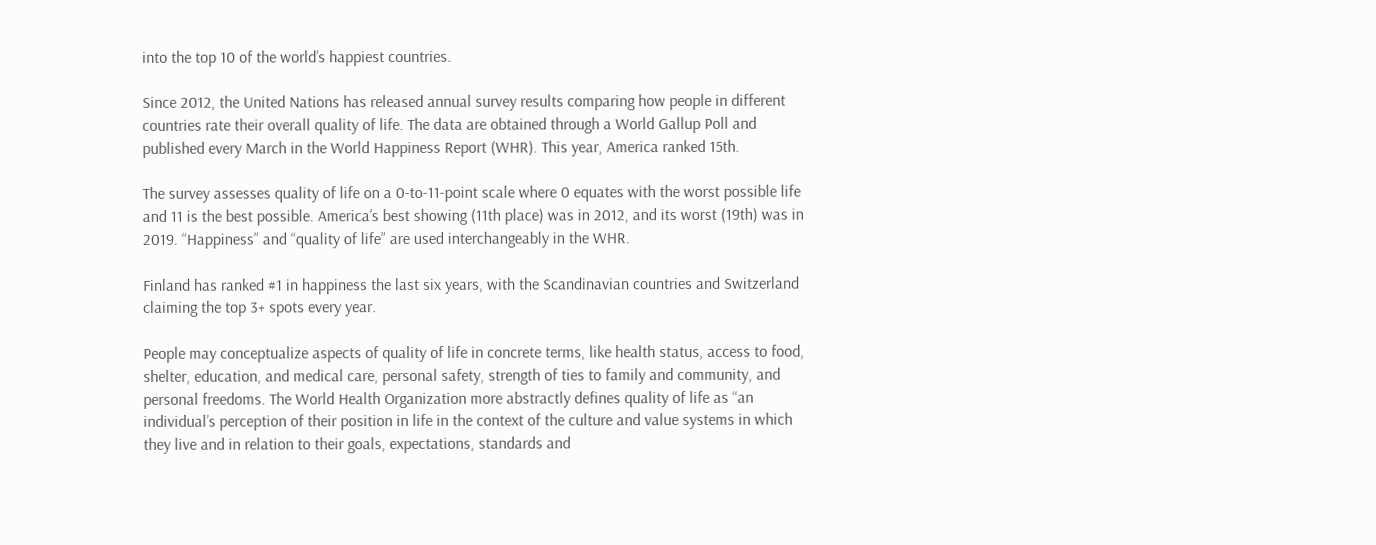into the top 10 of the world’s happiest countries.

Since 2012, the United Nations has released annual survey results comparing how people in different countries rate their overall quality of life. The data are obtained through a World Gallup Poll and published every March in the World Happiness Report (WHR). This year, America ranked 15th.

The survey assesses quality of life on a 0-to-11-point scale where 0 equates with the worst possible life and 11 is the best possible. America’s best showing (11th place) was in 2012, and its worst (19th) was in 2019. “Happiness” and “quality of life” are used interchangeably in the WHR.

Finland has ranked #1 in happiness the last six years, with the Scandinavian countries and Switzerland claiming the top 3+ spots every year.

People may conceptualize aspects of quality of life in concrete terms, like health status, access to food, shelter, education, and medical care, personal safety, strength of ties to family and community, and personal freedoms. The World Health Organization more abstractly defines quality of life as “an individual’s perception of their position in life in the context of the culture and value systems in which they live and in relation to their goals, expectations, standards and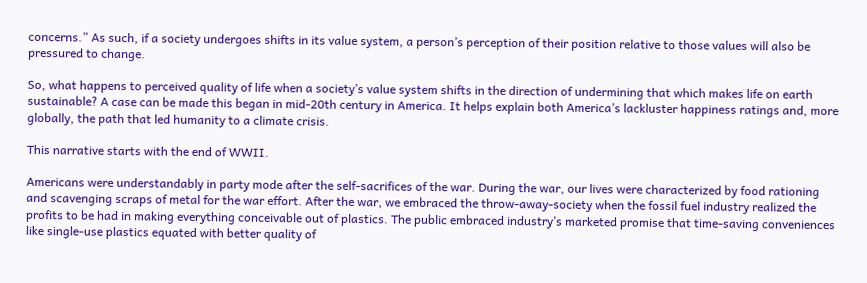concerns.” As such, if a society undergoes shifts in its value system, a person’s perception of their position relative to those values will also be pressured to change.

So, what happens to perceived quality of life when a society’s value system shifts in the direction of undermining that which makes life on earth sustainable? A case can be made this began in mid-20th century in America. It helps explain both America’s lackluster happiness ratings and, more globally, the path that led humanity to a climate crisis.

This narrative starts with the end of WWII.

Americans were understandably in party mode after the self-sacrifices of the war. During the war, our lives were characterized by food rationing and scavenging scraps of metal for the war effort. After the war, we embraced the throw-away-society when the fossil fuel industry realized the profits to be had in making everything conceivable out of plastics. The public embraced industry’s marketed promise that time-saving conveniences like single-use plastics equated with better quality of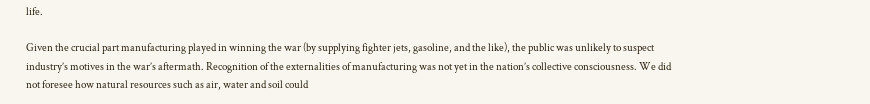life.

Given the crucial part manufacturing played in winning the war (by supplying fighter jets, gasoline, and the like), the public was unlikely to suspect industry’s motives in the war’s aftermath. Recognition of the externalities of manufacturing was not yet in the nation’s collective consciousness. We did not foresee how natural resources such as air, water and soil could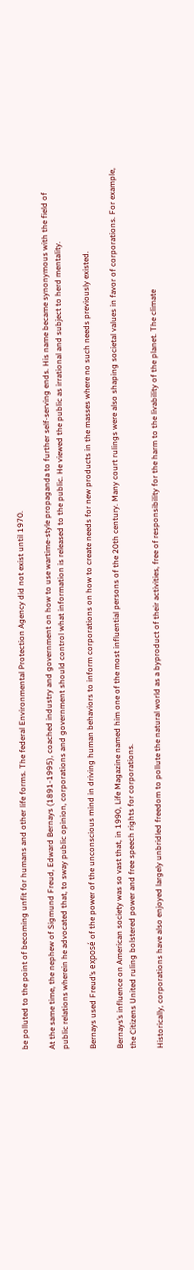be polluted to the point of becoming unfit for humans and other life forms. The federal Environmental Protection Agency did not exist until 1970.

At the same time, the nephew of Sigmund Freud, Edward Bernays (1891-1995), coached industry and government on how to use wartime-style propaganda to further self-serving ends. His name became synonymous with the field of public relations wherein he advocated that, to sway public opinion, corporations and government should control what information is released to the public. He viewed the public as irrational and subject to herd mentality.

Bernays used Freud’s exposé of the power of the unconscious mind in driving human behaviors to inform corporations on how to create needs for new products in the masses where no such needs previously existed.

Bernays’s influence on American society was so vast that, in 1990, Life Magazine named him one of the most influential persons of the 20th century. Many court rulings were also shaping societal values in favor of corporations. For example, the Citizens United ruling bolstered power and free speech rights for corporations.

Historically, corporations have also enjoyed largely unbridled freedom to pollute the natural world as a byproduct of their activities, free of responsibility for the harm to the livability of the planet. The climate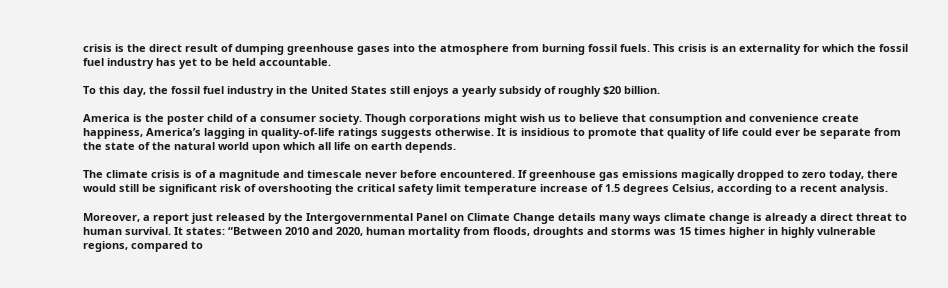crisis is the direct result of dumping greenhouse gases into the atmosphere from burning fossil fuels. This crisis is an externality for which the fossil fuel industry has yet to be held accountable.

To this day, the fossil fuel industry in the United States still enjoys a yearly subsidy of roughly $20 billion.

America is the poster child of a consumer society. Though corporations might wish us to believe that consumption and convenience create happiness, America’s lagging in quality-of-life ratings suggests otherwise. It is insidious to promote that quality of life could ever be separate from the state of the natural world upon which all life on earth depends.

The climate crisis is of a magnitude and timescale never before encountered. If greenhouse gas emissions magically dropped to zero today, there would still be significant risk of overshooting the critical safety limit temperature increase of 1.5 degrees Celsius, according to a recent analysis.

Moreover, a report just released by the Intergovernmental Panel on Climate Change details many ways climate change is already a direct threat to human survival. It states: “Between 2010 and 2020, human mortality from floods, droughts and storms was 15 times higher in highly vulnerable regions, compared to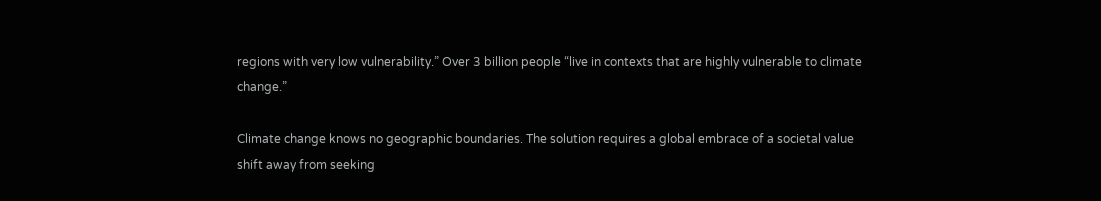regions with very low vulnerability.” Over 3 billion people “live in contexts that are highly vulnerable to climate change.”

Climate change knows no geographic boundaries. The solution requires a global embrace of a societal value shift away from seeking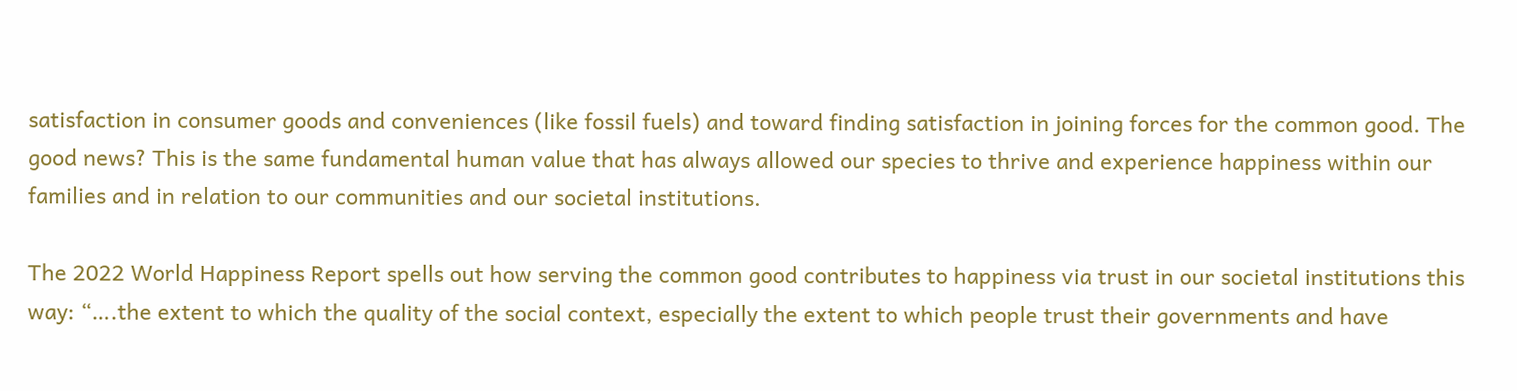satisfaction in consumer goods and conveniences (like fossil fuels) and toward finding satisfaction in joining forces for the common good. The good news? This is the same fundamental human value that has always allowed our species to thrive and experience happiness within our families and in relation to our communities and our societal institutions.

The 2022 World Happiness Report spells out how serving the common good contributes to happiness via trust in our societal institutions this way: “….the extent to which the quality of the social context, especially the extent to which people trust their governments and have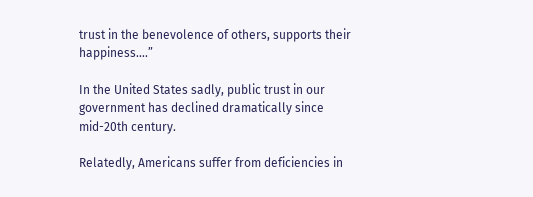trust in the benevolence of others, supports their happiness….”

In the United States sadly, public trust in our government has declined dramatically since mid-20th century.

Relatedly, Americans suffer from deficiencies in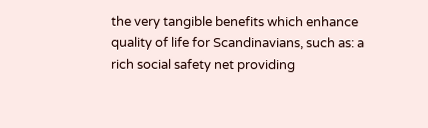the very tangible benefits which enhance quality of life for Scandinavians, such as: a rich social safety net providing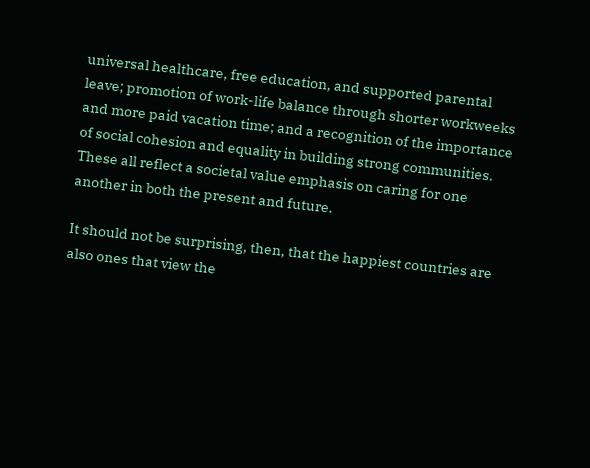universal healthcare, free education, and supported parental leave; promotion of work-life balance through shorter workweeks and more paid vacation time; and a recognition of the importance of social cohesion and equality in building strong communities. These all reflect a societal value emphasis on caring for one another in both the present and future.

It should not be surprising, then, that the happiest countries are also ones that view the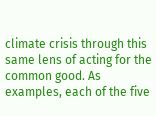climate crisis through this same lens of acting for the common good. As examples, each of the five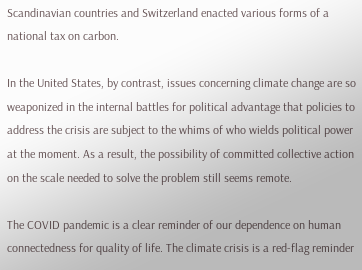Scandinavian countries and Switzerland enacted various forms of a national tax on carbon.

In the United States, by contrast, issues concerning climate change are so weaponized in the internal battles for political advantage that policies to address the crisis are subject to the whims of who wields political power at the moment. As a result, the possibility of committed collective action on the scale needed to solve the problem still seems remote.

The COVID pandemic is a clear reminder of our dependence on human connectedness for quality of life. The climate crisis is a red-flag reminder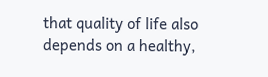that quality of life also depends on a healthy,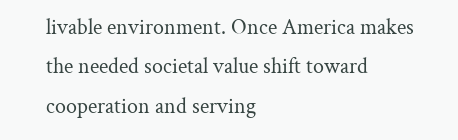livable environment. Once America makes the needed societal value shift toward cooperation and serving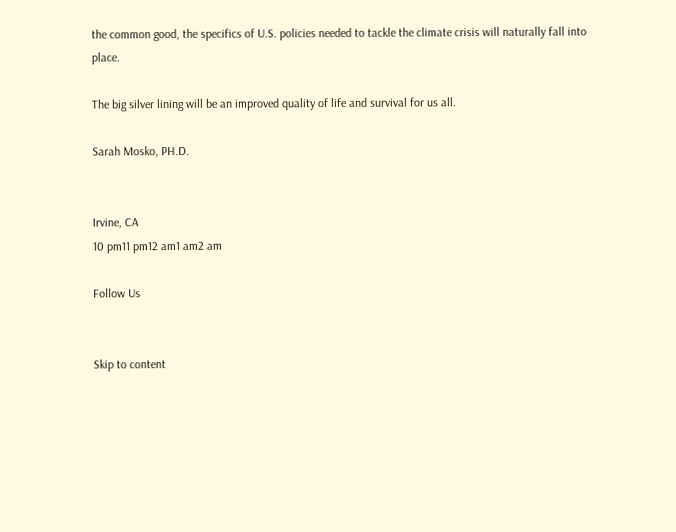the common good, the specifics of U.S. policies needed to tackle the climate crisis will naturally fall into place.

The big silver lining will be an improved quality of life and survival for us all.

Sarah Mosko, PH.D.


Irvine, CA
10 pm11 pm12 am1 am2 am

Follow Us


Skip to content